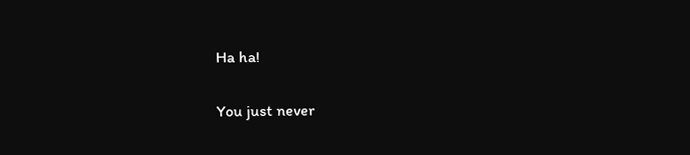Ha ha!

You just never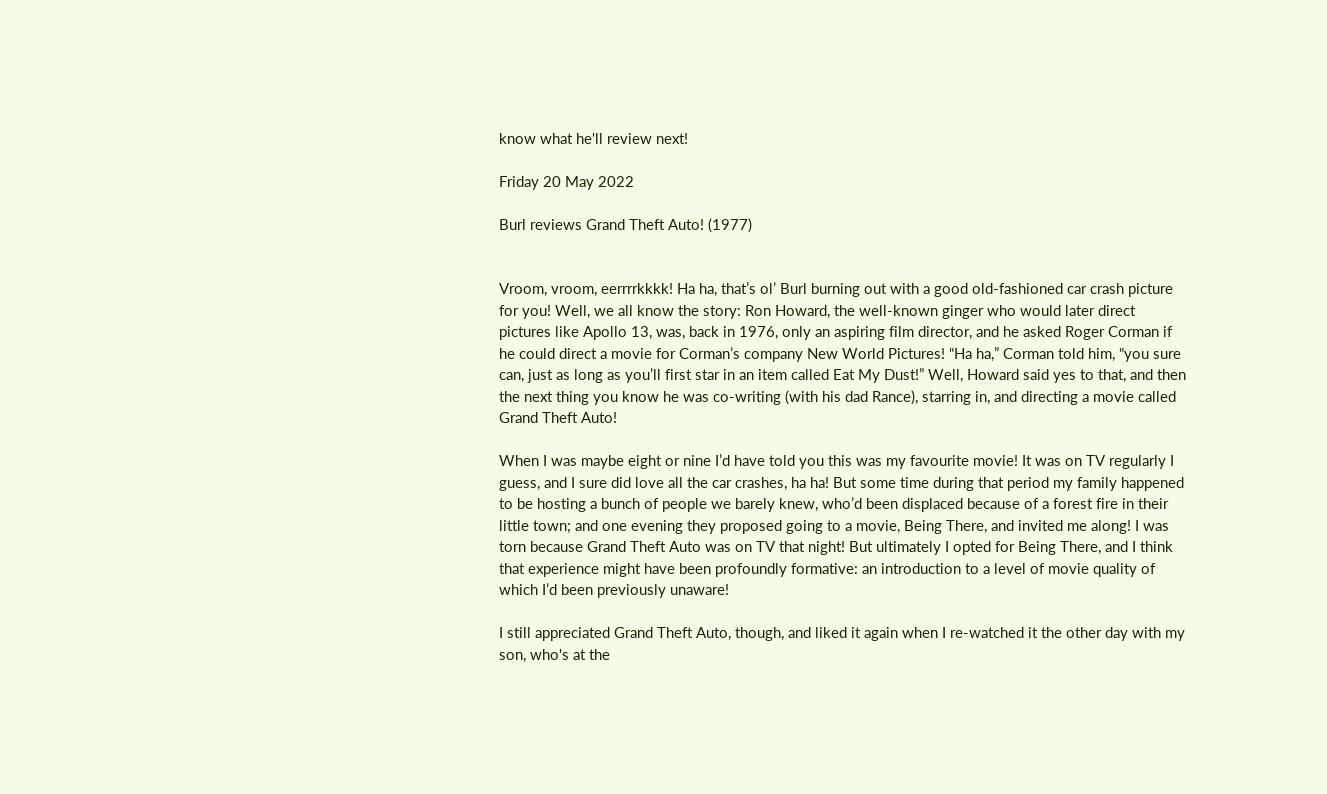know what he'll review next!

Friday 20 May 2022

Burl reviews Grand Theft Auto! (1977)


Vroom, vroom, eerrrrkkkk! Ha ha, that’s ol’ Burl burning out with a good old-fashioned car crash picture for you! Well, we all know the story: Ron Howard, the well-known ginger who would later direct pictures like Apollo 13, was, back in 1976, only an aspiring film director, and he asked Roger Corman if he could direct a movie for Corman’s company New World Pictures! “Ha ha,” Corman told him, “you sure can, just as long as you’ll first star in an item called Eat My Dust!” Well, Howard said yes to that, and then the next thing you know he was co-writing (with his dad Rance), starring in, and directing a movie called Grand Theft Auto!

When I was maybe eight or nine I’d have told you this was my favourite movie! It was on TV regularly I guess, and I sure did love all the car crashes, ha ha! But some time during that period my family happened to be hosting a bunch of people we barely knew, who’d been displaced because of a forest fire in their little town; and one evening they proposed going to a movie, Being There, and invited me along! I was torn because Grand Theft Auto was on TV that night! But ultimately I opted for Being There, and I think that experience might have been profoundly formative: an introduction to a level of movie quality of which I’d been previously unaware!

I still appreciated Grand Theft Auto, though, and liked it again when I re-watched it the other day with my son, who's at the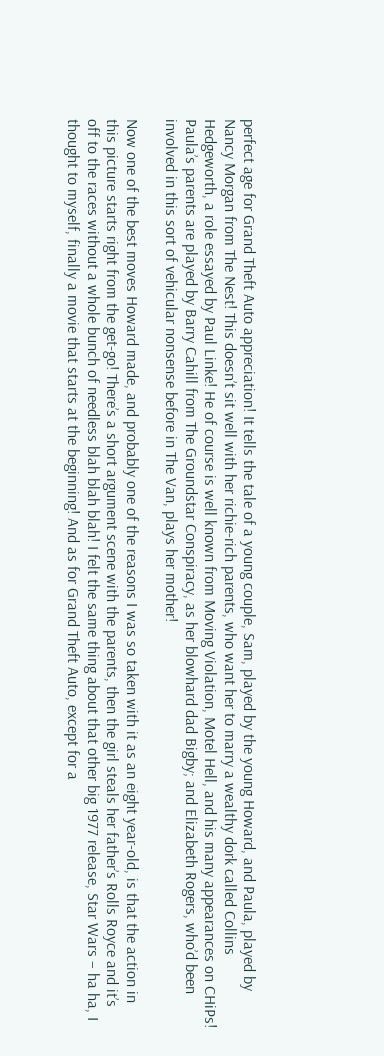perfect age for Grand Theft Auto appreciation! It tells the tale of a young couple, Sam, played by the young Howard, and Paula, played by Nancy Morgan from The Nest! This doesn’t sit well with her richie-rich parents, who want her to marry a wealthy dork called Collins Hedgeworth, a role essayed by Paul Linke! He of course is well known from Moving Violation, Motel Hell, and his many appearances on CHiPs! Paula’s parents are played by Barry Cahill from The Groundstar Conspiracy, as her blowhard dad Bigby; and Elizabeth Rogers, who’d been involved in this sort of vehicular nonsense before in The Van, plays her mother!

Now one of the best moves Howard made, and probably one of the reasons I was so taken with it as an eight year-old, is that the action in this picture starts right from the get-go! There’s a short argument scene with the parents, then the girl steals her father’s Rolls Royce and it’s off to the races without a whole bunch of needless blah blah blah! I felt the same thing about that other big 1977 release, Star Wars – ha ha, I thought to myself, finally a movie that starts at the beginning! And as for Grand Theft Auto, except for a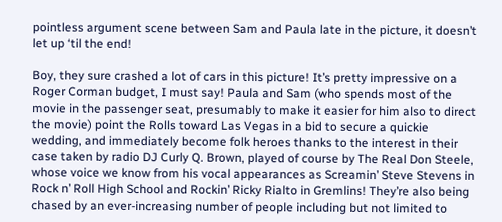pointless argument scene between Sam and Paula late in the picture, it doesn’t let up ‘til the end!

Boy, they sure crashed a lot of cars in this picture! It’s pretty impressive on a Roger Corman budget, I must say! Paula and Sam (who spends most of the movie in the passenger seat, presumably to make it easier for him also to direct the movie) point the Rolls toward Las Vegas in a bid to secure a quickie wedding, and immediately become folk heroes thanks to the interest in their case taken by radio DJ Curly Q. Brown, played of course by The Real Don Steele, whose voice we know from his vocal appearances as Screamin’ Steve Stevens in Rock n’ Roll High School and Rockin’ Ricky Rialto in Gremlins! They’re also being chased by an ever-increasing number of people including but not limited to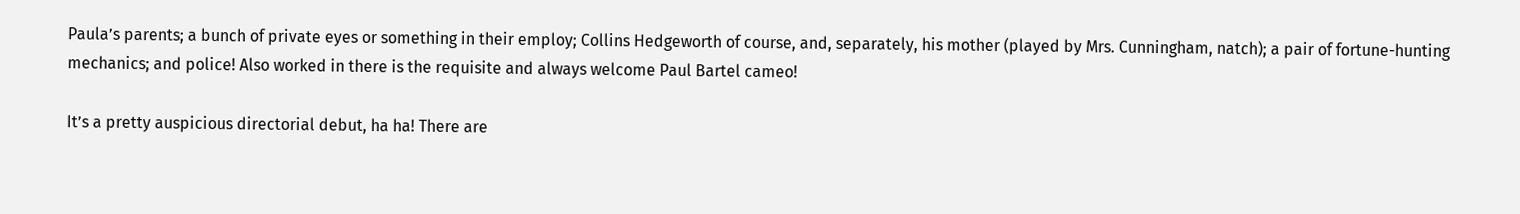Paula’s parents; a bunch of private eyes or something in their employ; Collins Hedgeworth of course, and, separately, his mother (played by Mrs. Cunningham, natch); a pair of fortune-hunting mechanics; and police! Also worked in there is the requisite and always welcome Paul Bartel cameo!

It’s a pretty auspicious directorial debut, ha ha! There are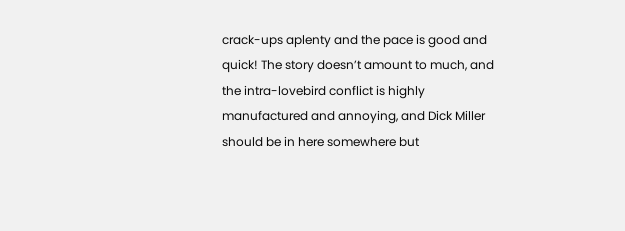crack-ups aplenty and the pace is good and quick! The story doesn’t amount to much, and the intra-lovebird conflict is highly manufactured and annoying, and Dick Miller should be in here somewhere but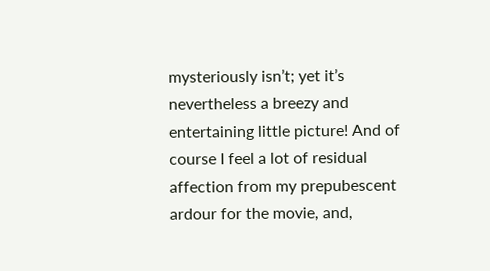mysteriously isn’t; yet it’s nevertheless a breezy and entertaining little picture! And of course I feel a lot of residual affection from my prepubescent ardour for the movie, and,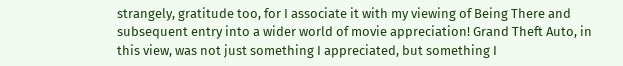strangely, gratitude too, for I associate it with my viewing of Being There and subsequent entry into a wider world of movie appreciation! Grand Theft Auto, in this view, was not just something I appreciated, but something I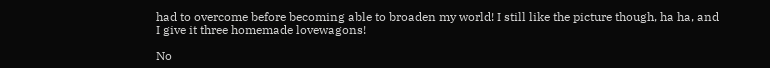had to overcome before becoming able to broaden my world! I still like the picture though, ha ha, and I give it three homemade lovewagons!

No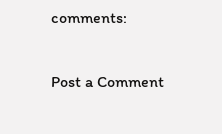comments:

Post a Comment